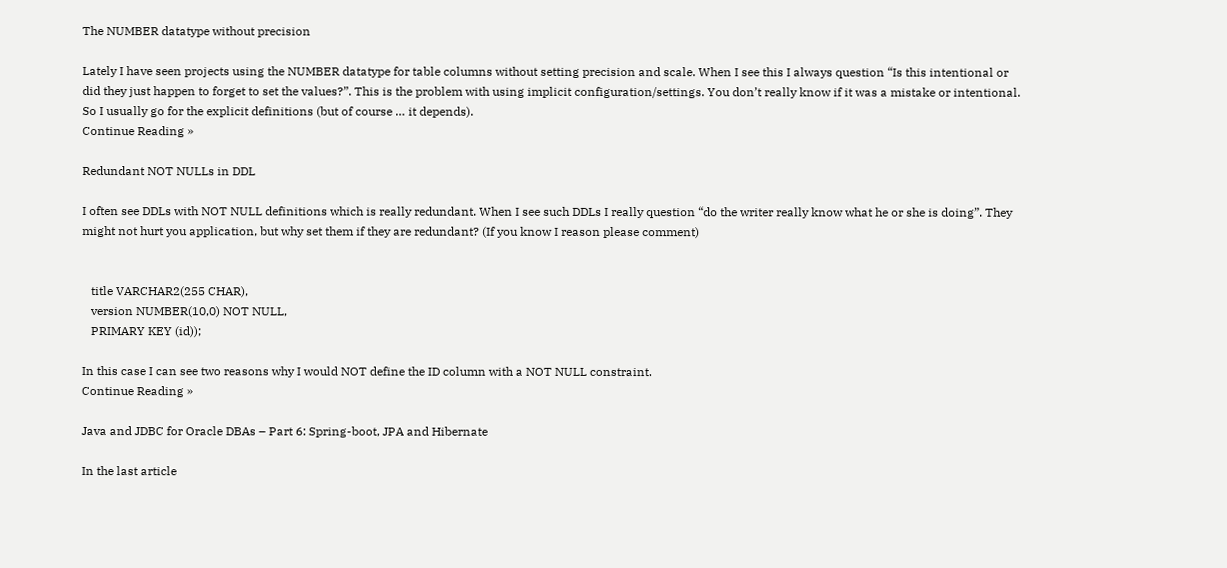The NUMBER datatype without precision

Lately I have seen projects using the NUMBER datatype for table columns without setting precision and scale. When I see this I always question “Is this intentional or did they just happen to forget to set the values?”. This is the problem with using implicit configuration/settings. You don’t really know if it was a mistake or intentional. So I usually go for the explicit definitions (but of course … it depends).
Continue Reading »

Redundant NOT NULLs in DDL

I often see DDLs with NOT NULL definitions which is really redundant. When I see such DDLs I really question “do the writer really know what he or she is doing”. They might not hurt you application, but why set them if they are redundant? (If you know I reason please comment)


   title VARCHAR2(255 CHAR),
   version NUMBER(10,0) NOT NULL,
   PRIMARY KEY (id));

In this case I can see two reasons why I would NOT define the ID column with a NOT NULL constraint.
Continue Reading »

Java and JDBC for Oracle DBAs – Part 6: Spring-boot, JPA and Hibernate

In the last article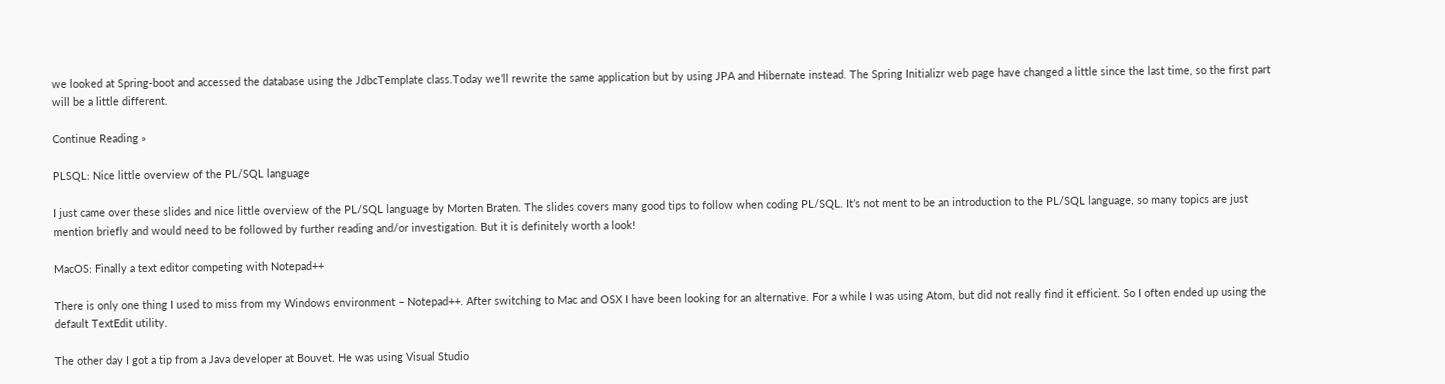we looked at Spring-boot and accessed the database using the JdbcTemplate class.Today we’ll rewrite the same application but by using JPA and Hibernate instead. The Spring Initializr web page have changed a little since the last time, so the first part will be a little different.

Continue Reading »

PLSQL: Nice little overview of the PL/SQL language

I just came over these slides and nice little overview of the PL/SQL language by Morten Braten. The slides covers many good tips to follow when coding PL/SQL. It’s not ment to be an introduction to the PL/SQL language, so many topics are just mention briefly and would need to be followed by further reading and/or investigation. But it is definitely worth a look!

MacOS: Finally a text editor competing with Notepad++

There is only one thing I used to miss from my Windows environment – Notepad++. After switching to Mac and OSX I have been looking for an alternative. For a while I was using Atom, but did not really find it efficient. So I often ended up using the default TextEdit utility.

The other day I got a tip from a Java developer at Bouvet. He was using Visual Studio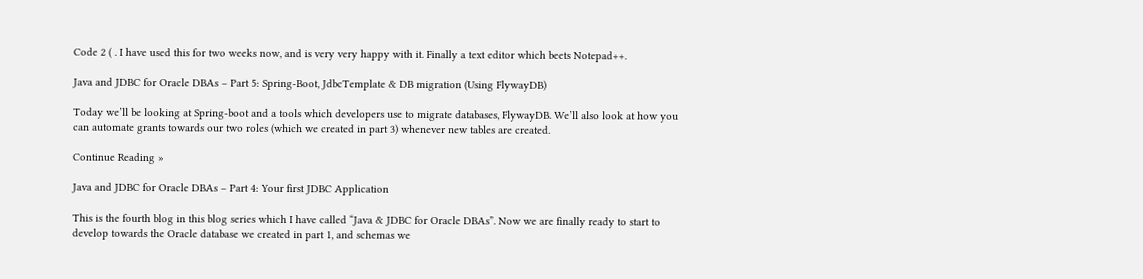Code 2 ( . I have used this for two weeks now, and is very very happy with it. Finally a text editor which beets Notepad++.

Java and JDBC for Oracle DBAs – Part 5: Spring-Boot, JdbcTemplate & DB migration (Using FlywayDB)

Today we’ll be looking at Spring-boot and a tools which developers use to migrate databases, FlywayDB. We’ll also look at how you can automate grants towards our two roles (which we created in part 3) whenever new tables are created.

Continue Reading »

Java and JDBC for Oracle DBAs – Part 4: Your first JDBC Application

This is the fourth blog in this blog series which I have called “Java & JDBC for Oracle DBAs”. Now we are finally ready to start to develop towards the Oracle database we created in part 1, and schemas we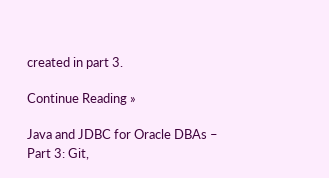created in part 3.

Continue Reading »

Java and JDBC for Oracle DBAs – Part 3: Git,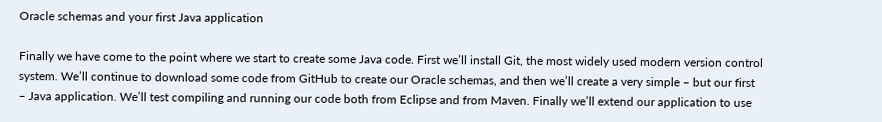Oracle schemas and your first Java application

Finally we have come to the point where we start to create some Java code. First we’ll install Git, the most widely used modern version control system. We’ll continue to download some code from GitHub to create our Oracle schemas, and then we’ll create a very simple – but our first – Java application. We’ll test compiling and running our code both from Eclipse and from Maven. Finally we’ll extend our application to use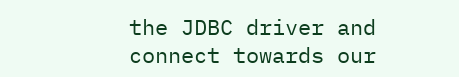the JDBC driver and connect towards our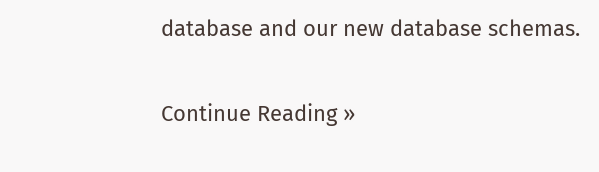database and our new database schemas.

Continue Reading »